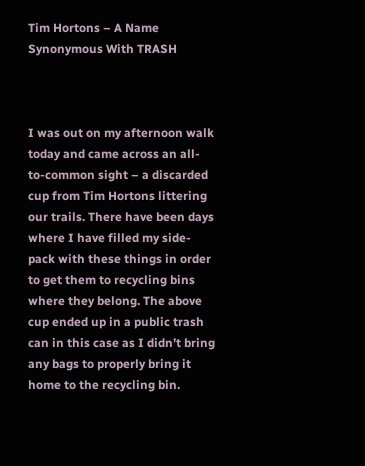Tim Hortons – A Name Synonymous With TRASH



I was out on my afternoon walk today and came across an all-to-common sight – a discarded cup from Tim Hortons littering our trails. There have been days where I have filled my side-pack with these things in order to get them to recycling bins where they belong. The above cup ended up in a public trash can in this case as I didn’t bring any bags to properly bring it home to the recycling bin.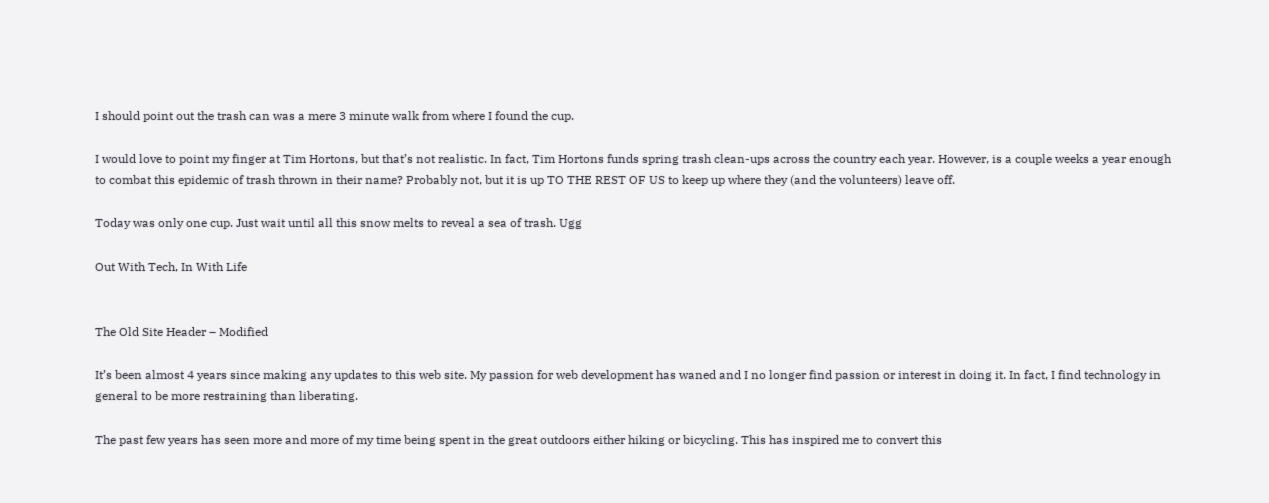I should point out the trash can was a mere 3 minute walk from where I found the cup.

I would love to point my finger at Tim Hortons, but that’s not realistic. In fact, Tim Hortons funds spring trash clean-ups across the country each year. However, is a couple weeks a year enough to combat this epidemic of trash thrown in their name? Probably not, but it is up TO THE REST OF US to keep up where they (and the volunteers) leave off.

Today was only one cup. Just wait until all this snow melts to reveal a sea of trash. Ugg

Out With Tech, In With Life


The Old Site Header – Modified

It’s been almost 4 years since making any updates to this web site. My passion for web development has waned and I no longer find passion or interest in doing it. In fact, I find technology in general to be more restraining than liberating.

The past few years has seen more and more of my time being spent in the great outdoors either hiking or bicycling. This has inspired me to convert this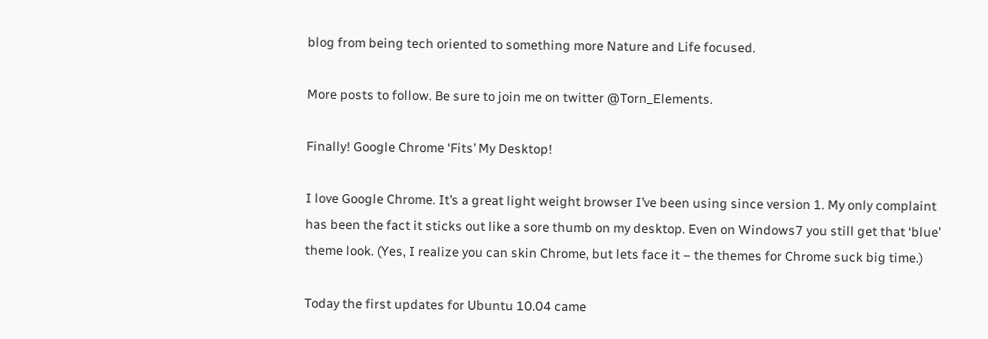blog from being tech oriented to something more Nature and Life focused.

More posts to follow. Be sure to join me on twitter @Torn_Elements.

Finally! Google Chrome ‘Fits’ My Desktop!

I love Google Chrome. It’s a great light weight browser I’ve been using since version 1. My only complaint has been the fact it sticks out like a sore thumb on my desktop. Even on Windows7 you still get that ‘blue’ theme look. (Yes, I realize you can skin Chrome, but lets face it – the themes for Chrome suck big time.)

Today the first updates for Ubuntu 10.04 came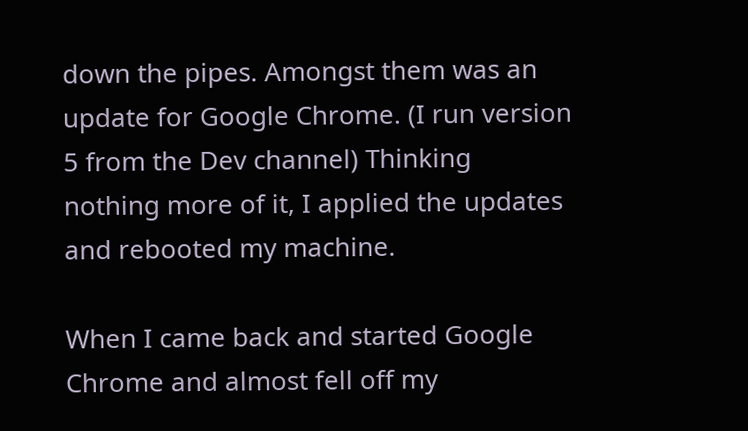down the pipes. Amongst them was an update for Google Chrome. (I run version 5 from the Dev channel) Thinking nothing more of it, I applied the updates and rebooted my machine.

When I came back and started Google Chrome and almost fell off my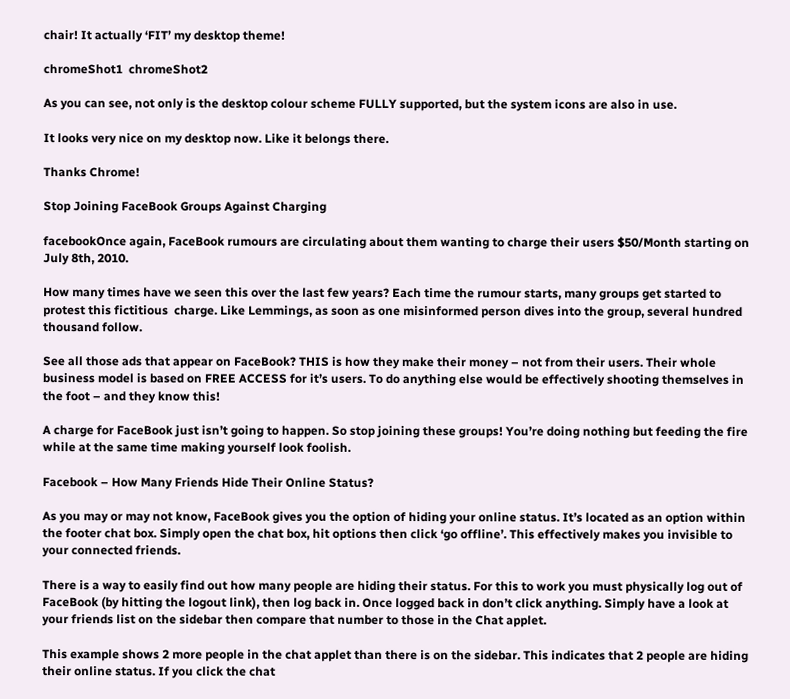chair! It actually ‘FIT’ my desktop theme!

chromeShot1  chromeShot2

As you can see, not only is the desktop colour scheme FULLY supported, but the system icons are also in use.

It looks very nice on my desktop now. Like it belongs there.

Thanks Chrome!

Stop Joining FaceBook Groups Against Charging

facebookOnce again, FaceBook rumours are circulating about them wanting to charge their users $50/Month starting on July 8th, 2010.

How many times have we seen this over the last few years? Each time the rumour starts, many groups get started to protest this fictitious  charge. Like Lemmings, as soon as one misinformed person dives into the group, several hundred thousand follow.

See all those ads that appear on FaceBook? THIS is how they make their money – not from their users. Their whole business model is based on FREE ACCESS for it’s users. To do anything else would be effectively shooting themselves in the foot – and they know this!

A charge for FaceBook just isn’t going to happen. So stop joining these groups! You’re doing nothing but feeding the fire while at the same time making yourself look foolish.

Facebook – How Many Friends Hide Their Online Status?

As you may or may not know, FaceBook gives you the option of hiding your online status. It’s located as an option within the footer chat box. Simply open the chat box, hit options then click ‘go offline’. This effectively makes you invisible to your connected friends.

There is a way to easily find out how many people are hiding their status. For this to work you must physically log out of FaceBook (by hitting the logout link), then log back in. Once logged back in don’t click anything. Simply have a look at your friends list on the sidebar then compare that number to those in the Chat applet.

This example shows 2 more people in the chat applet than there is on the sidebar. This indicates that 2 people are hiding their online status. If you click the chat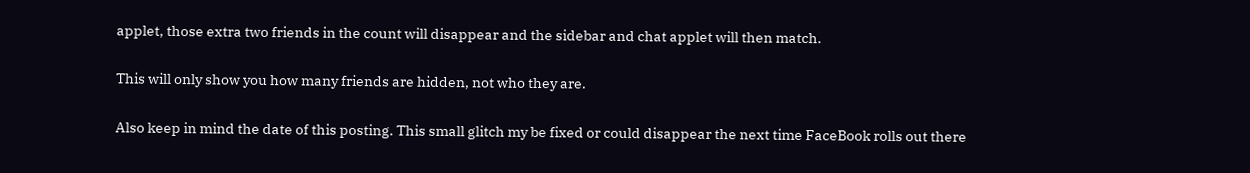applet, those extra two friends in the count will disappear and the sidebar and chat applet will then match.

This will only show you how many friends are hidden, not who they are.

Also keep in mind the date of this posting. This small glitch my be fixed or could disappear the next time FaceBook rolls out there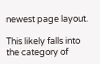newest page layout.

This likely falls into the category of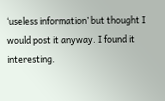‘useless information’ but thought I would post it anyway. I found it interesting.